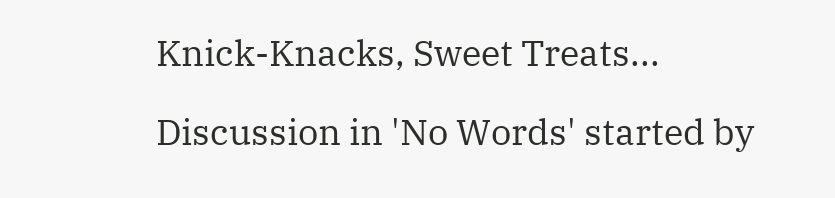Knick-Knacks, Sweet Treats...

Discussion in 'No Words' started by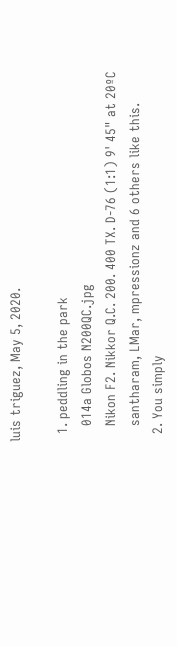luis triguez, May 5, 2020.

  1. peddling in the park
    014a Globos N200QC.jpg
    Nikon F2. Nikkor Q.C. 200. 400 TX. D-76 (1:1) 9' 45" at 20ºC
    santharam, LMar, mpressionz and 6 others like this.
  2. You simply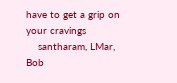have to get a grip on your cravings
    santharam, LMar, Bob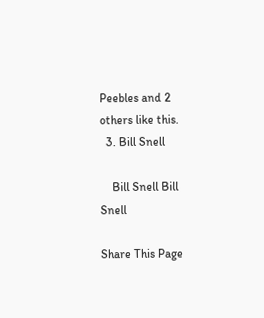Peebles and 2 others like this.
  3. Bill Snell

    Bill Snell Bill Snell

Share This Page